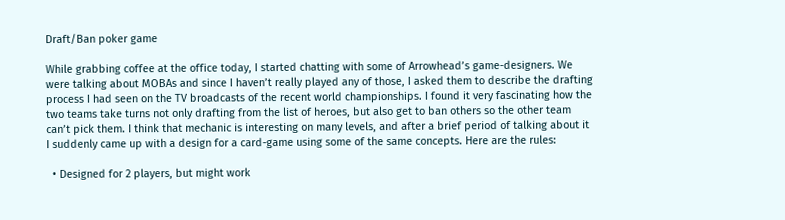Draft/Ban poker game

While grabbing coffee at the office today, I started chatting with some of Arrowhead’s game-designers. We were talking about MOBAs and since I haven’t really played any of those, I asked them to describe the drafting process I had seen on the TV broadcasts of the recent world championships. I found it very fascinating how the two teams take turns not only drafting from the list of heroes, but also get to ban others so the other team can’t pick them. I think that mechanic is interesting on many levels, and after a brief period of talking about it I suddenly came up with a design for a card-game using some of the same concepts. Here are the rules:

  • Designed for 2 players, but might work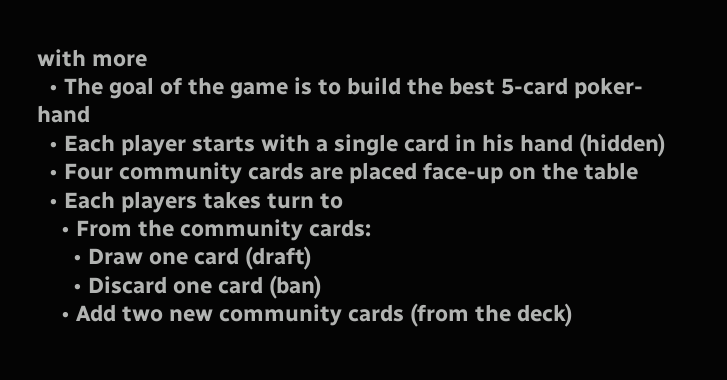with more
  • The goal of the game is to build the best 5-card poker-hand
  • Each player starts with a single card in his hand (hidden)
  • Four community cards are placed face-up on the table
  • Each players takes turn to
    • From the community cards:
      • Draw one card (draft)
      • Discard one card (ban)
    • Add two new community cards (from the deck)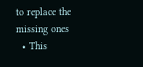to replace the missing ones
  • This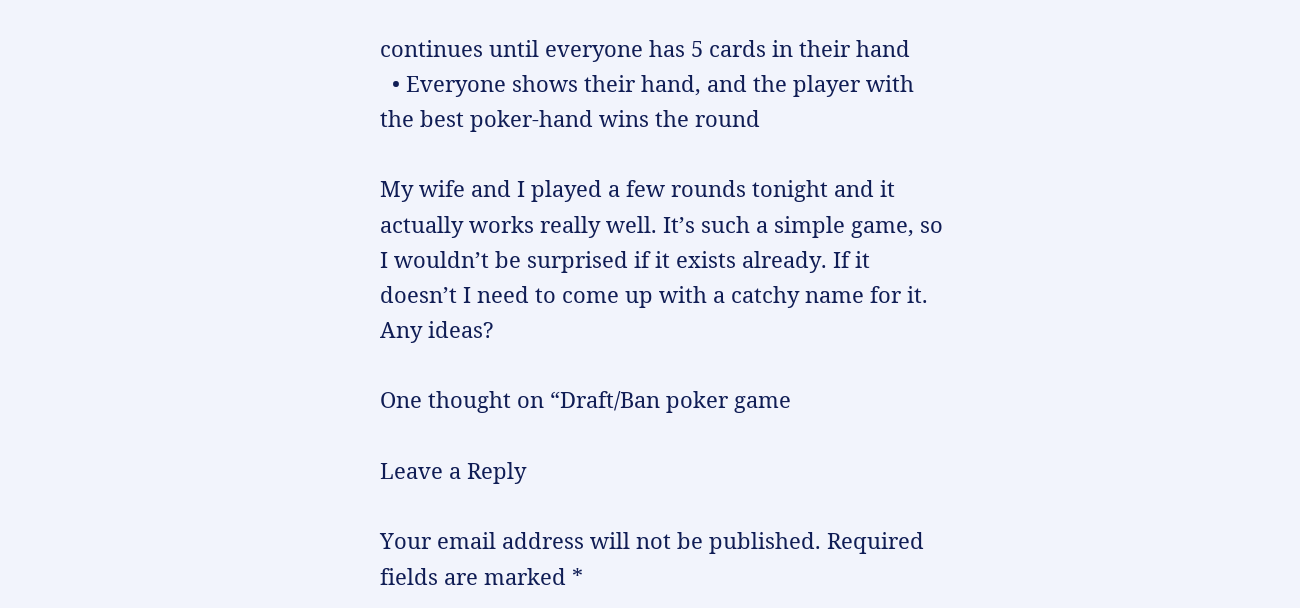continues until everyone has 5 cards in their hand
  • Everyone shows their hand, and the player with the best poker-hand wins the round

My wife and I played a few rounds tonight and it actually works really well. It’s such a simple game, so I wouldn’t be surprised if it exists already. If it doesn’t I need to come up with a catchy name for it. Any ideas?

One thought on “Draft/Ban poker game

Leave a Reply

Your email address will not be published. Required fields are marked *